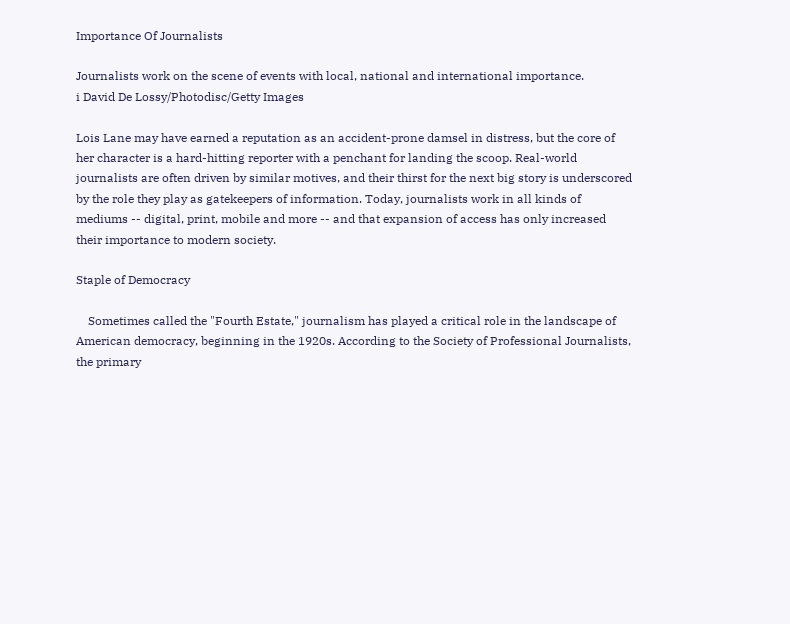Importance Of Journalists

Journalists work on the scene of events with local, national and international importance.
i David De Lossy/Photodisc/Getty Images

Lois Lane may have earned a reputation as an accident-prone damsel in distress, but the core of her character is a hard-hitting reporter with a penchant for landing the scoop. Real-world journalists are often driven by similar motives, and their thirst for the next big story is underscored by the role they play as gatekeepers of information. Today, journalists work in all kinds of mediums -- digital, print, mobile and more -- and that expansion of access has only increased their importance to modern society.

Staple of Democracy

    Sometimes called the "Fourth Estate," journalism has played a critical role in the landscape of American democracy, beginning in the 1920s. According to the Society of Professional Journalists, the primary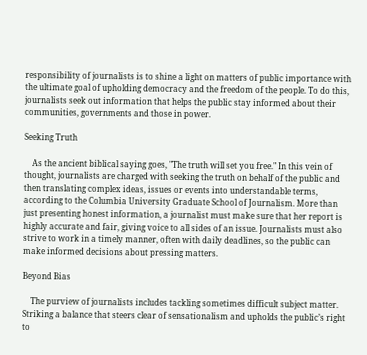responsibility of journalists is to shine a light on matters of public importance with the ultimate goal of upholding democracy and the freedom of the people. To do this, journalists seek out information that helps the public stay informed about their communities, governments and those in power.

Seeking Truth

    As the ancient biblical saying goes, "The truth will set you free." In this vein of thought, journalists are charged with seeking the truth on behalf of the public and then translating complex ideas, issues or events into understandable terms, according to the Columbia University Graduate School of Journalism. More than just presenting honest information, a journalist must make sure that her report is highly accurate and fair, giving voice to all sides of an issue. Journalists must also strive to work in a timely manner, often with daily deadlines, so the public can make informed decisions about pressing matters.

Beyond Bias

    The purview of journalists includes tackling sometimes difficult subject matter. Striking a balance that steers clear of sensationalism and upholds the public’s right to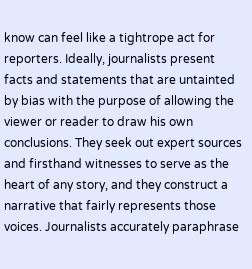know can feel like a tightrope act for reporters. Ideally, journalists present facts and statements that are untainted by bias with the purpose of allowing the viewer or reader to draw his own conclusions. They seek out expert sources and firsthand witnesses to serve as the heart of any story, and they construct a narrative that fairly represents those voices. Journalists accurately paraphrase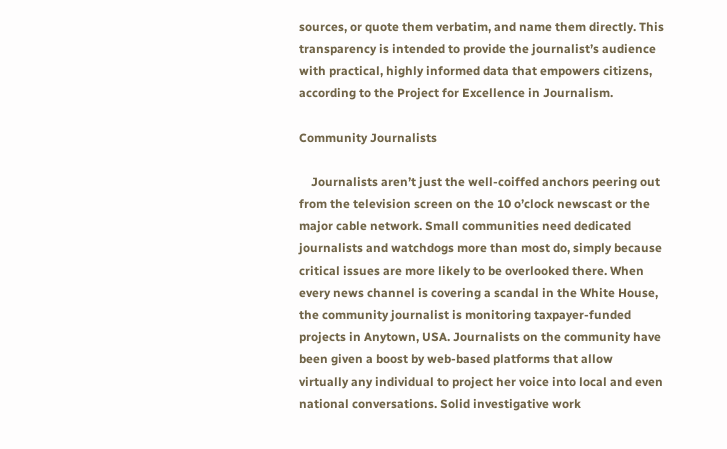sources, or quote them verbatim, and name them directly. This transparency is intended to provide the journalist’s audience with practical, highly informed data that empowers citizens, according to the Project for Excellence in Journalism.

Community Journalists

    Journalists aren’t just the well-coiffed anchors peering out from the television screen on the 10 o’clock newscast or the major cable network. Small communities need dedicated journalists and watchdogs more than most do, simply because critical issues are more likely to be overlooked there. When every news channel is covering a scandal in the White House, the community journalist is monitoring taxpayer-funded projects in Anytown, USA. Journalists on the community have been given a boost by web-based platforms that allow virtually any individual to project her voice into local and even national conversations. Solid investigative work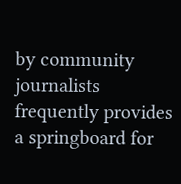by community journalists frequently provides a springboard for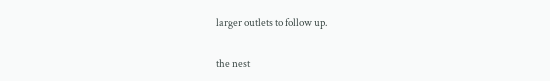larger outlets to follow up.

the nest